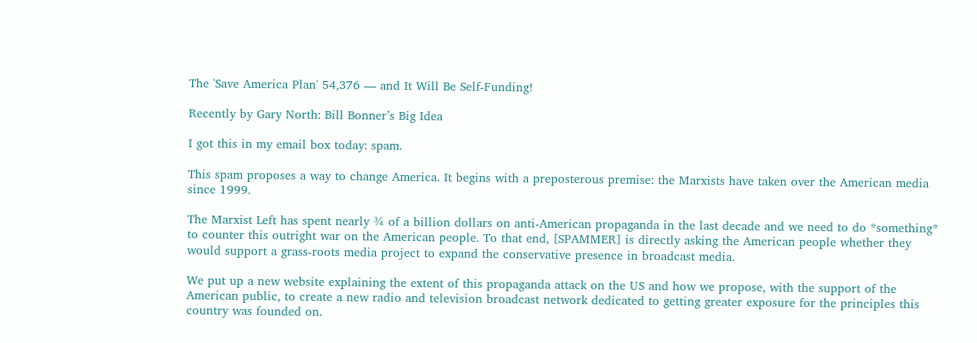The 'Save America Plan' 54,376 — and It Will Be Self-Funding!

Recently by Gary North: Bill Bonner’s Big Idea

I got this in my email box today: spam.

This spam proposes a way to change America. It begins with a preposterous premise: the Marxists have taken over the American media since 1999.

The Marxist Left has spent nearly ¾ of a billion dollars on anti-American propaganda in the last decade and we need to do *something* to counter this outright war on the American people. To that end, [SPAMMER] is directly asking the American people whether they would support a grass-roots media project to expand the conservative presence in broadcast media.

We put up a new website explaining the extent of this propaganda attack on the US and how we propose, with the support of the American public, to create a new radio and television broadcast network dedicated to getting greater exposure for the principles this country was founded on.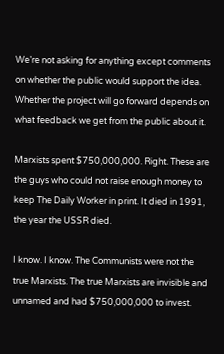We’re not asking for anything except comments on whether the public would support the idea. Whether the project will go forward depends on what feedback we get from the public about it.

Marxists spent $750,000,000. Right. These are the guys who could not raise enough money to keep The Daily Worker in print. It died in 1991, the year the USSR died.

I know. I know. The Communists were not the true Marxists. The true Marxists are invisible and unnamed and had $750,000,000 to invest.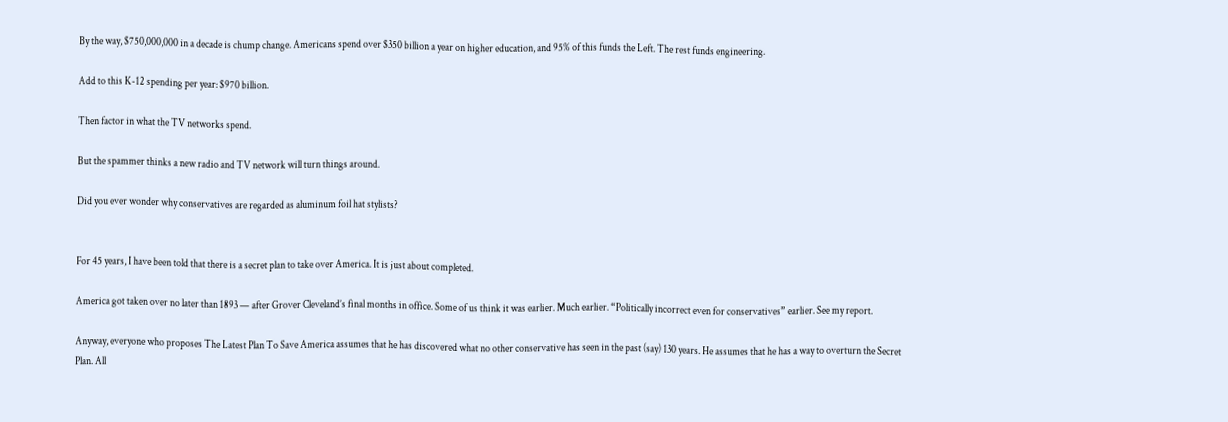By the way, $750,000,000 in a decade is chump change. Americans spend over $350 billion a year on higher education, and 95% of this funds the Left. The rest funds engineering.

Add to this K-12 spending per year: $970 billion.

Then factor in what the TV networks spend.

But the spammer thinks a new radio and TV network will turn things around.

Did you ever wonder why conservatives are regarded as aluminum foil hat stylists?


For 45 years, I have been told that there is a secret plan to take over America. It is just about completed.

America got taken over no later than 1893 — after Grover Cleveland’s final months in office. Some of us think it was earlier. Much earlier. “Politically incorrect even for conservatives” earlier. See my report.

Anyway, everyone who proposes The Latest Plan To Save America assumes that he has discovered what no other conservative has seen in the past (say) 130 years. He assumes that he has a way to overturn the Secret Plan. All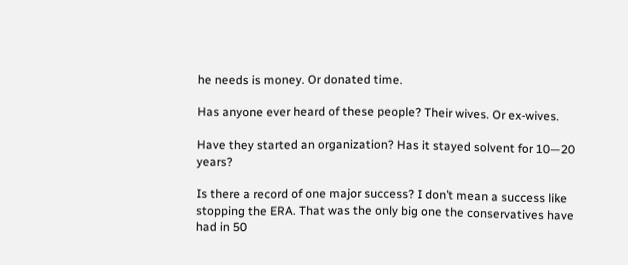he needs is money. Or donated time.

Has anyone ever heard of these people? Their wives. Or ex-wives.

Have they started an organization? Has it stayed solvent for 10—20 years?

Is there a record of one major success? I don’t mean a success like stopping the ERA. That was the only big one the conservatives have had in 50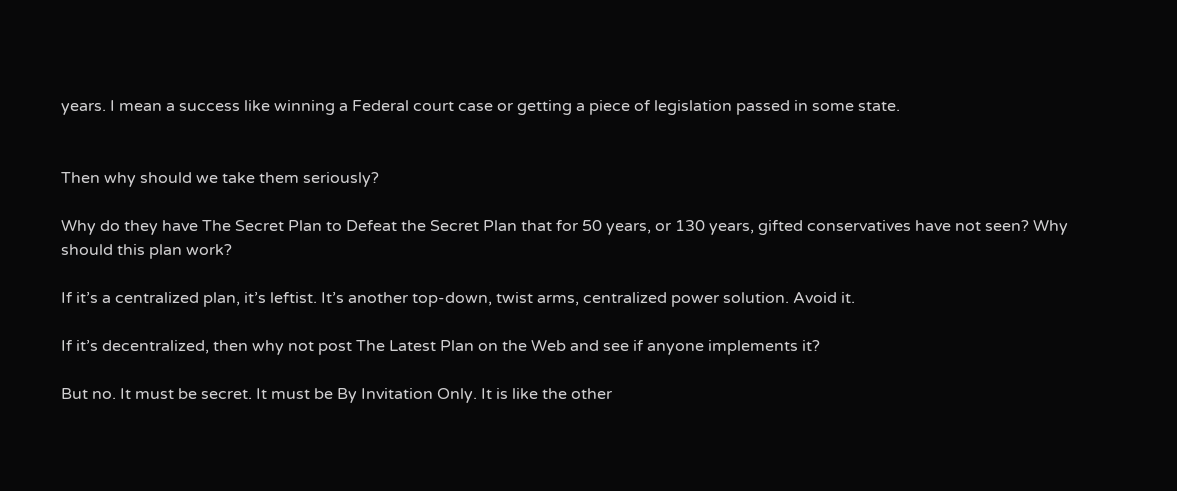years. I mean a success like winning a Federal court case or getting a piece of legislation passed in some state.


Then why should we take them seriously?

Why do they have The Secret Plan to Defeat the Secret Plan that for 50 years, or 130 years, gifted conservatives have not seen? Why should this plan work?

If it’s a centralized plan, it’s leftist. It’s another top-down, twist arms, centralized power solution. Avoid it.

If it’s decentralized, then why not post The Latest Plan on the Web and see if anyone implements it?

But no. It must be secret. It must be By Invitation Only. It is like the other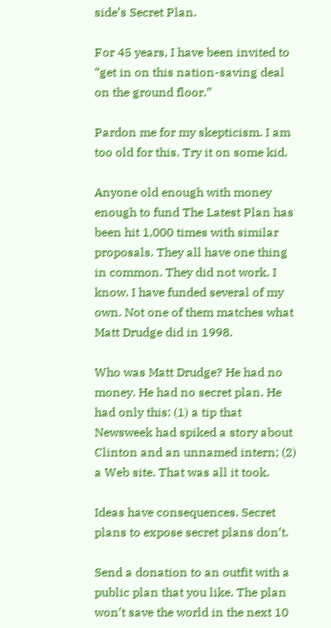side’s Secret Plan.

For 45 years, I have been invited to “get in on this nation-saving deal on the ground floor.”

Pardon me for my skepticism. I am too old for this. Try it on some kid.

Anyone old enough with money enough to fund The Latest Plan has been hit 1,000 times with similar proposals. They all have one thing in common. They did not work. I know. I have funded several of my own. Not one of them matches what Matt Drudge did in 1998.

Who was Matt Drudge? He had no money. He had no secret plan. He had only this: (1) a tip that Newsweek had spiked a story about Clinton and an unnamed intern; (2) a Web site. That was all it took.

Ideas have consequences. Secret plans to expose secret plans don’t.

Send a donation to an outfit with a public plan that you like. The plan won’t save the world in the next 10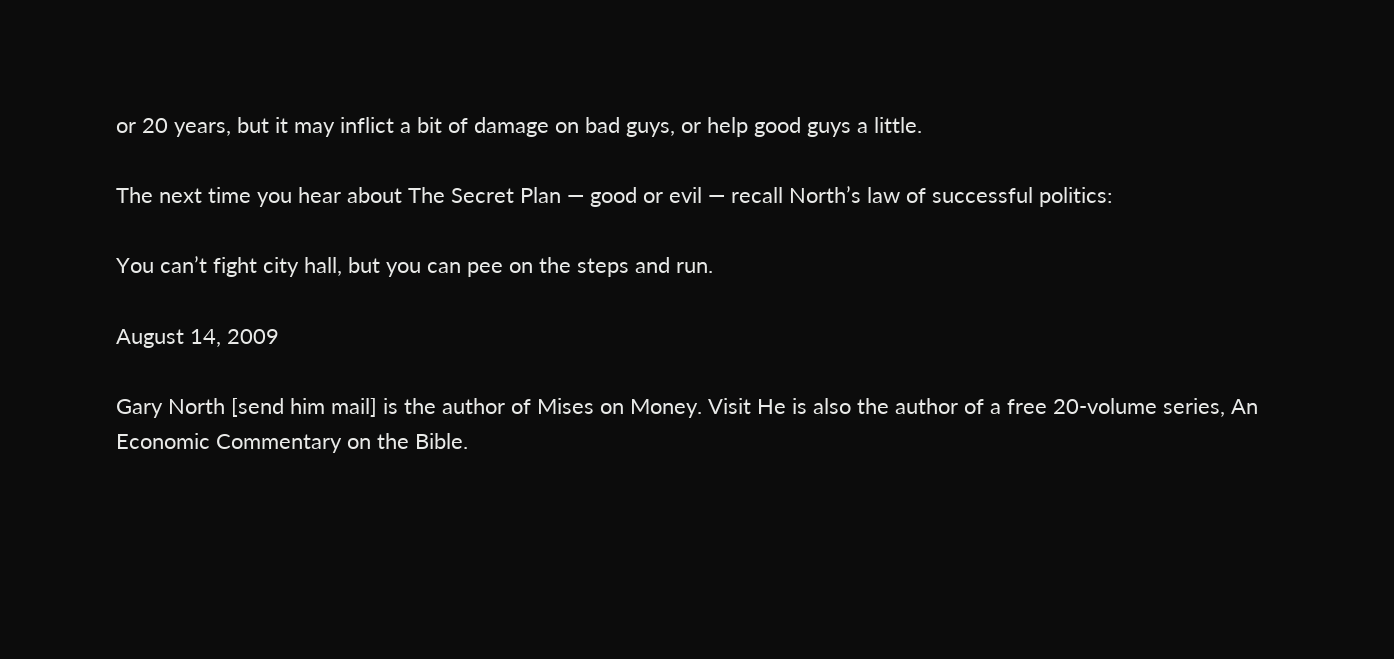or 20 years, but it may inflict a bit of damage on bad guys, or help good guys a little.

The next time you hear about The Secret Plan — good or evil — recall North’s law of successful politics:

You can’t fight city hall, but you can pee on the steps and run.

August 14, 2009

Gary North [send him mail] is the author of Mises on Money. Visit He is also the author of a free 20-volume series, An Economic Commentary on the Bible.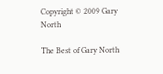Copyright © 2009 Gary North

The Best of Gary North